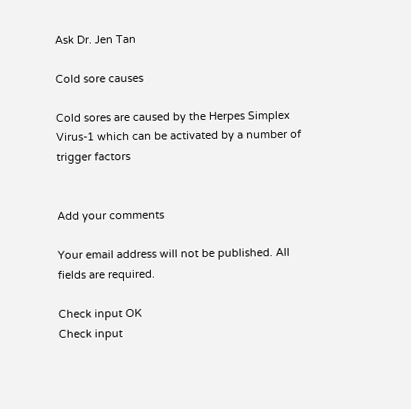Ask Dr. Jen Tan

Cold sore causes

Cold sores are caused by the Herpes Simplex Virus-1 which can be activated by a number of trigger factors


Add your comments

Your email address will not be published. All fields are required.

Check input OK
Check input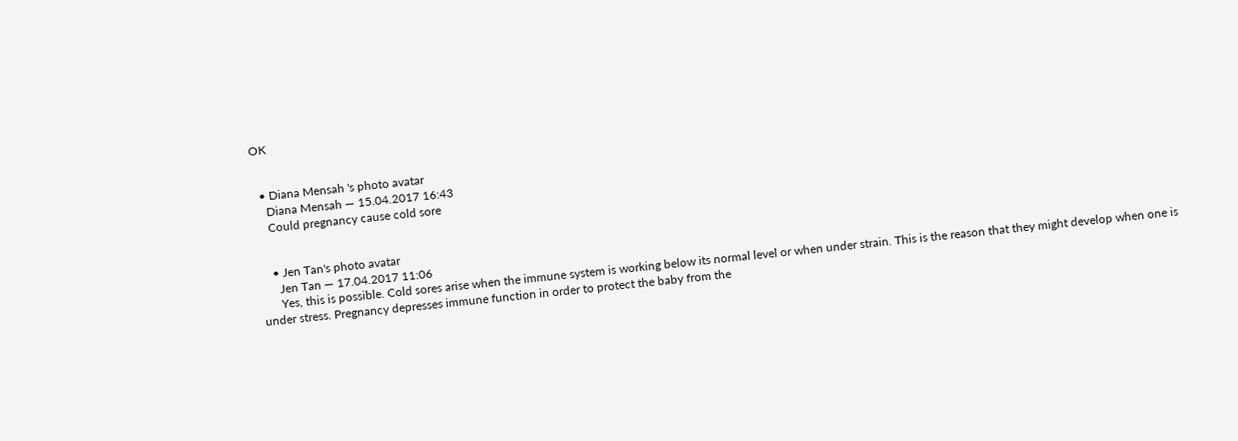OK


  • Diana Mensah 's photo avatar
    Diana Mensah — 15.04.2017 16:43
    Could pregnancy cause cold sore


    • Jen Tan's photo avatar
      Jen Tan — 17.04.2017 11:06
      Yes, this is possible. Cold sores arise when the immune system is working below its normal level or when under strain. This is the reason that they might develop when one is under stress. Pregnancy depresses immune function in order to protect the baby from the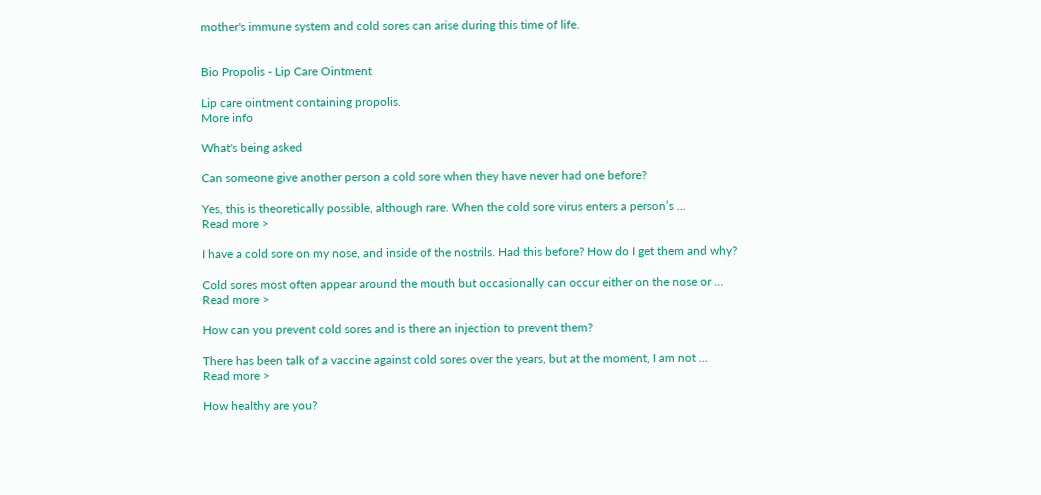mother's immune system and cold sores can arise during this time of life.


Bio Propolis - Lip Care Ointment

Lip care ointment containing propolis.
More info

What's being asked

Can someone give another person a cold sore when they have never had one before?

Yes, this is theoretically possible, although rare. When the cold sore virus enters a person’s ...
Read more >

I have a cold sore on my nose, and inside of the nostrils. Had this before? How do I get them and why?

Cold sores most often appear around the mouth but occasionally can occur either on the nose or ...
Read more >

How can you prevent cold sores and is there an injection to prevent them?

There has been talk of a vaccine against cold sores over the years, but at the moment, I am not ...
Read more >

How healthy are you?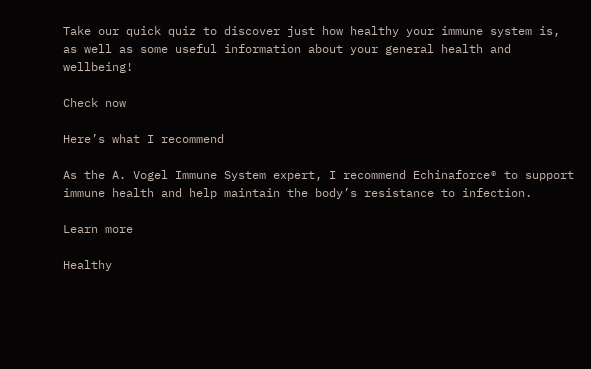Take our quick quiz to discover just how healthy your immune system is, as well as some useful information about your general health and wellbeing!

Check now

Here’s what I recommend

As the A. Vogel Immune System expert, I recommend Echinaforce® to support immune health and help maintain the body’s resistance to infection.

Learn more

Healthy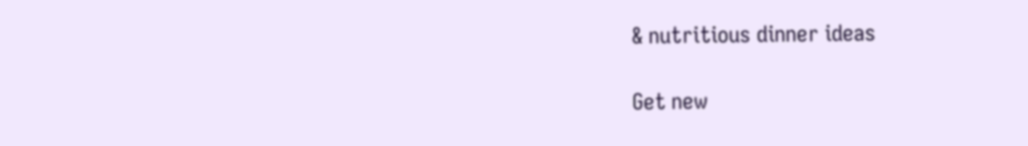& nutritious dinner ideas

Get new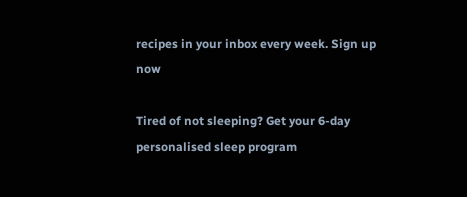recipes in your inbox every week. Sign up now

Tired of not sleeping? Get your 6-day personalised sleep program